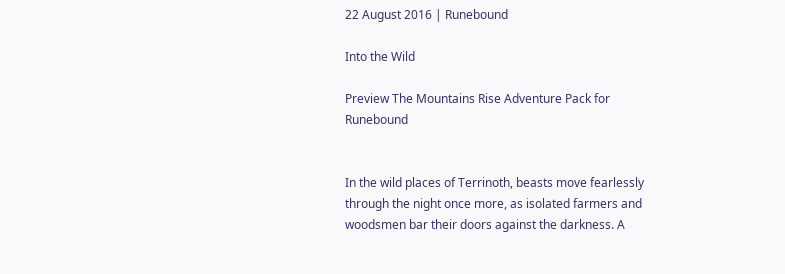22 August 2016 | Runebound

Into the Wild

Preview The Mountains Rise Adventure Pack for Runebound


In the wild places of Terrinoth, beasts move fearlessly through the night once more, as isolated farmers and woodsmen bar their doors against the darkness. A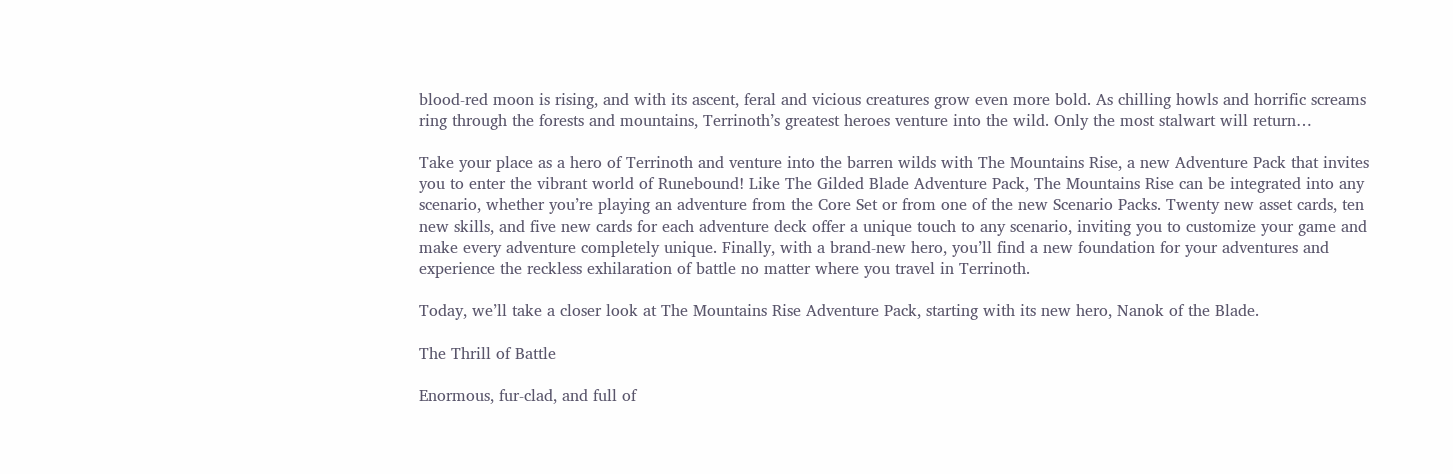blood-red moon is rising, and with its ascent, feral and vicious creatures grow even more bold. As chilling howls and horrific screams ring through the forests and mountains, Terrinoth’s greatest heroes venture into the wild. Only the most stalwart will return…

Take your place as a hero of Terrinoth and venture into the barren wilds with The Mountains Rise, a new Adventure Pack that invites you to enter the vibrant world of Runebound! Like The Gilded Blade Adventure Pack, The Mountains Rise can be integrated into any scenario, whether you’re playing an adventure from the Core Set or from one of the new Scenario Packs. Twenty new asset cards, ten new skills, and five new cards for each adventure deck offer a unique touch to any scenario, inviting you to customize your game and make every adventure completely unique. Finally, with a brand-new hero, you’ll find a new foundation for your adventures and experience the reckless exhilaration of battle no matter where you travel in Terrinoth.

Today, we’ll take a closer look at The Mountains Rise Adventure Pack, starting with its new hero, Nanok of the Blade.

The Thrill of Battle

Enormous, fur-clad, and full of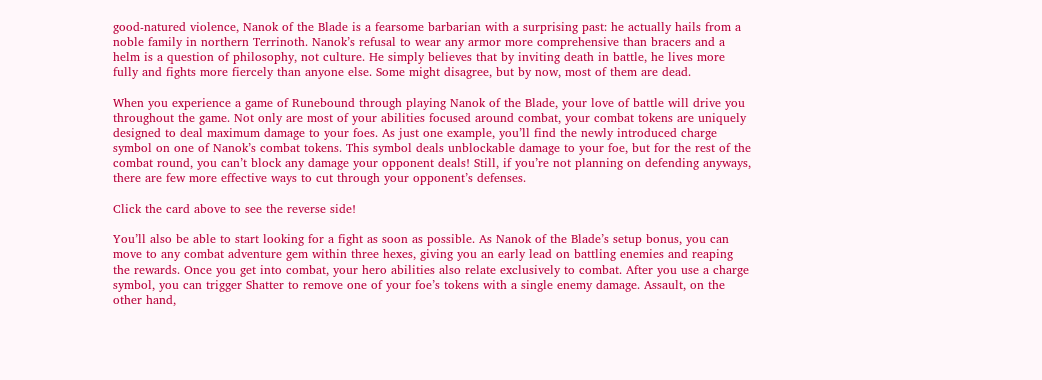good-natured violence, Nanok of the Blade is a fearsome barbarian with a surprising past: he actually hails from a noble family in northern Terrinoth. Nanok’s refusal to wear any armor more comprehensive than bracers and a helm is a question of philosophy, not culture. He simply believes that by inviting death in battle, he lives more fully and fights more fiercely than anyone else. Some might disagree, but by now, most of them are dead.

When you experience a game of Runebound through playing Nanok of the Blade, your love of battle will drive you throughout the game. Not only are most of your abilities focused around combat, your combat tokens are uniquely designed to deal maximum damage to your foes. As just one example, you’ll find the newly introduced charge symbol on one of Nanok’s combat tokens. This symbol deals unblockable damage to your foe, but for the rest of the combat round, you can’t block any damage your opponent deals! Still, if you’re not planning on defending anyways, there are few more effective ways to cut through your opponent’s defenses.

Click the card above to see the reverse side!

You’ll also be able to start looking for a fight as soon as possible. As Nanok of the Blade’s setup bonus, you can move to any combat adventure gem within three hexes, giving you an early lead on battling enemies and reaping the rewards. Once you get into combat, your hero abilities also relate exclusively to combat. After you use a charge symbol, you can trigger Shatter to remove one of your foe’s tokens with a single enemy damage. Assault, on the other hand,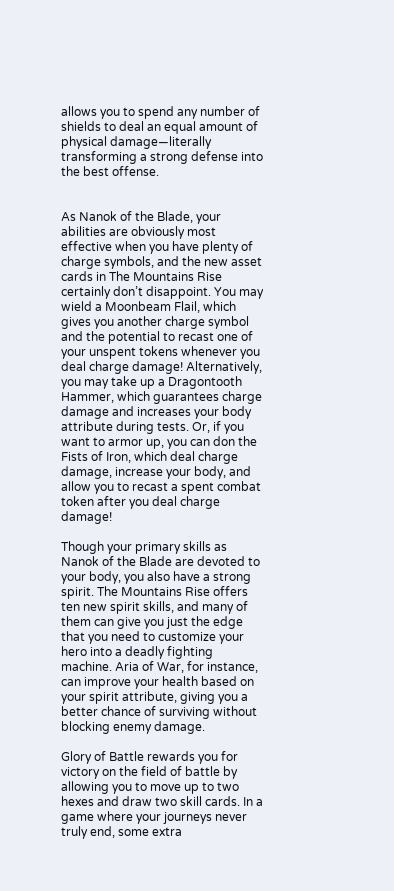allows you to spend any number of shields to deal an equal amount of physical damage—literally transforming a strong defense into the best offense.


As Nanok of the Blade, your abilities are obviously most effective when you have plenty of charge symbols, and the new asset cards in The Mountains Rise certainly don’t disappoint. You may wield a Moonbeam Flail, which gives you another charge symbol and the potential to recast one of your unspent tokens whenever you deal charge damage! Alternatively, you may take up a Dragontooth Hammer, which guarantees charge damage and increases your body attribute during tests. Or, if you want to armor up, you can don the Fists of Iron, which deal charge damage, increase your body, and allow you to recast a spent combat token after you deal charge damage!

Though your primary skills as Nanok of the Blade are devoted to your body, you also have a strong spirit. The Mountains Rise offers ten new spirit skills, and many of them can give you just the edge that you need to customize your hero into a deadly fighting machine. Aria of War, for instance, can improve your health based on your spirit attribute, giving you a better chance of surviving without blocking enemy damage.

Glory of Battle rewards you for victory on the field of battle by allowing you to move up to two hexes and draw two skill cards. In a game where your journeys never truly end, some extra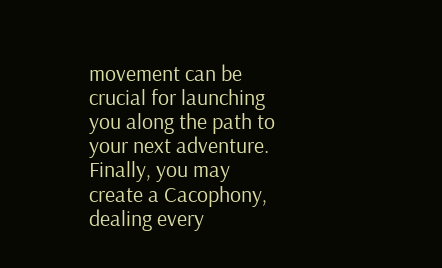movement can be crucial for launching you along the path to your next adventure. Finally, you may create a Cacophony, dealing every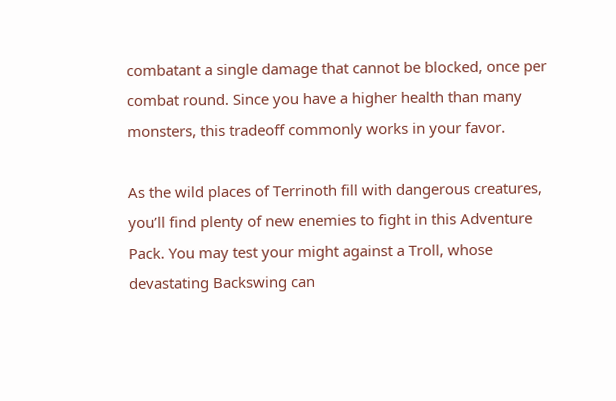combatant a single damage that cannot be blocked, once per combat round. Since you have a higher health than many monsters, this tradeoff commonly works in your favor.

As the wild places of Terrinoth fill with dangerous creatures, you’ll find plenty of new enemies to fight in this Adventure Pack. You may test your might against a Troll, whose devastating Backswing can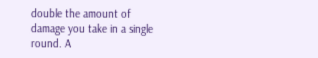double the amount of damage you take in a single round. A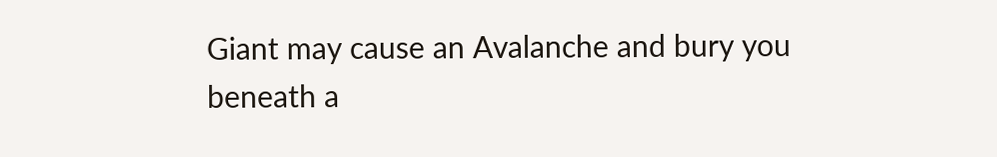Giant may cause an Avalanche and bury you beneath a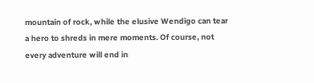mountain of rock, while the elusive Wendigo can tear a hero to shreds in mere moments. Of course, not every adventure will end in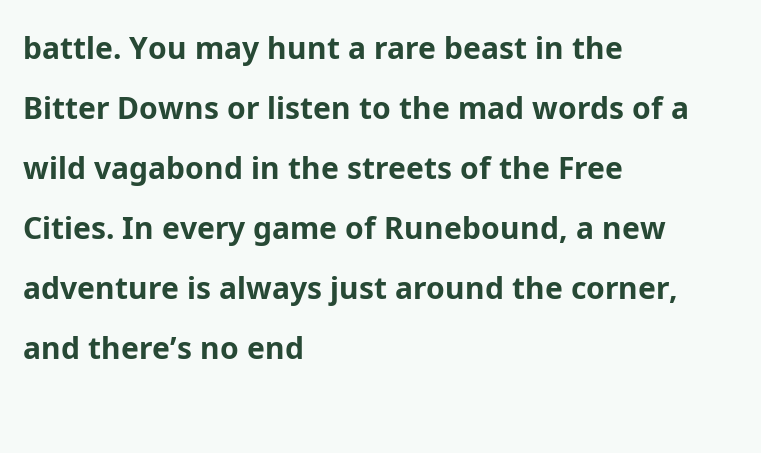battle. You may hunt a rare beast in the Bitter Downs or listen to the mad words of a wild vagabond in the streets of the Free Cities. In every game of Runebound, a new adventure is always just around the corner, and there’s no end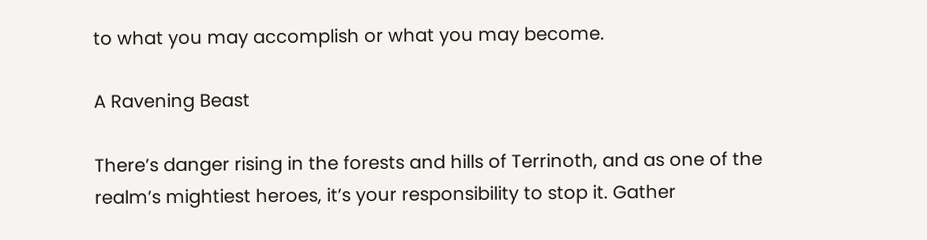to what you may accomplish or what you may become.

A Ravening Beast

There’s danger rising in the forests and hills of Terrinoth, and as one of the realm’s mightiest heroes, it’s your responsibility to stop it. Gather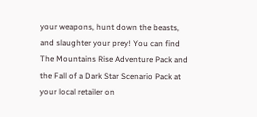your weapons, hunt down the beasts, and slaughter your prey! You can find The Mountains Rise Adventure Pack and the Fall of a Dark Star Scenario Pack at your local retailer on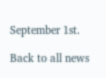September 1st.

Back to all news